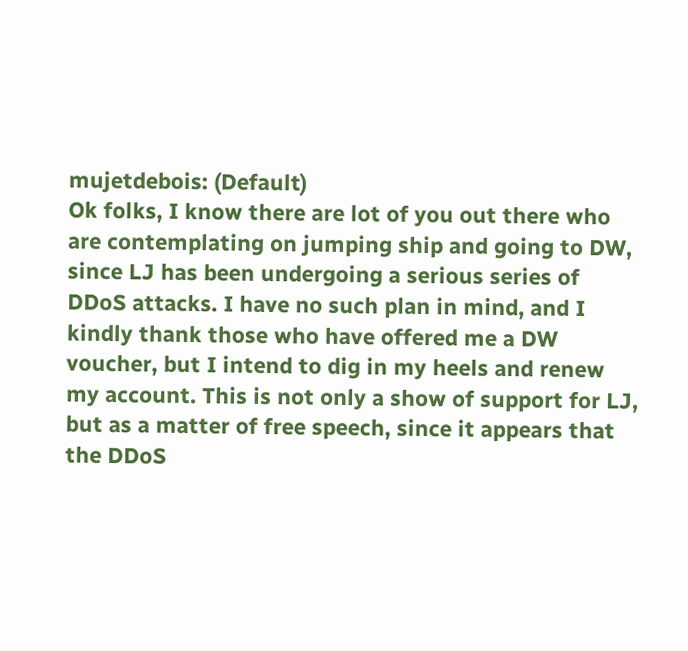mujetdebois: (Default)
Ok folks, I know there are lot of you out there who are contemplating on jumping ship and going to DW, since LJ has been undergoing a serious series of DDoS attacks. I have no such plan in mind, and I kindly thank those who have offered me a DW voucher, but I intend to dig in my heels and renew my account. This is not only a show of support for LJ, but as a matter of free speech, since it appears that the DDoS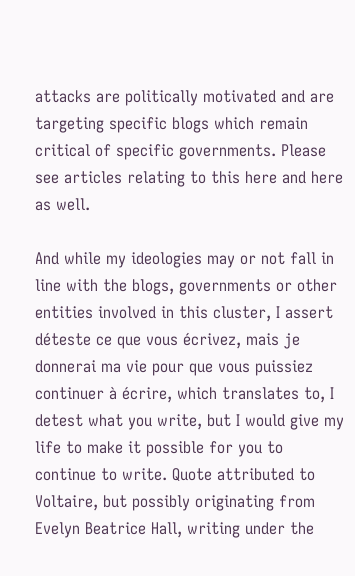attacks are politically motivated and are targeting specific blogs which remain critical of specific governments. Please see articles relating to this here and here as well.

And while my ideologies may or not fall in line with the blogs, governments or other entities involved in this cluster, I assert déteste ce que vous écrivez, mais je donnerai ma vie pour que vous puissiez continuer à écrire, which translates to, I detest what you write, but I would give my life to make it possible for you to continue to write. Quote attributed to Voltaire, but possibly originating from Evelyn Beatrice Hall, writing under the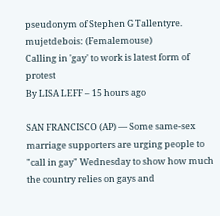pseudonym of Stephen G Tallentyre.
mujetdebois: (Femalemouse)
Calling in 'gay' to work is latest form of protest
By LISA LEFF – 15 hours ago

SAN FRANCISCO (AP) — Some same-sex marriage supporters are urging people to "call in gay" Wednesday to show how much the country relies on gays and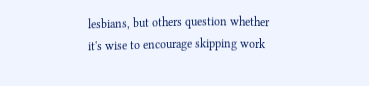lesbians, but others question whether it's wise to encourage skipping work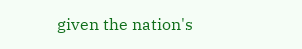given the nation's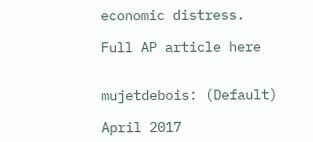economic distress.

Full AP article here


mujetdebois: (Default)

April 2017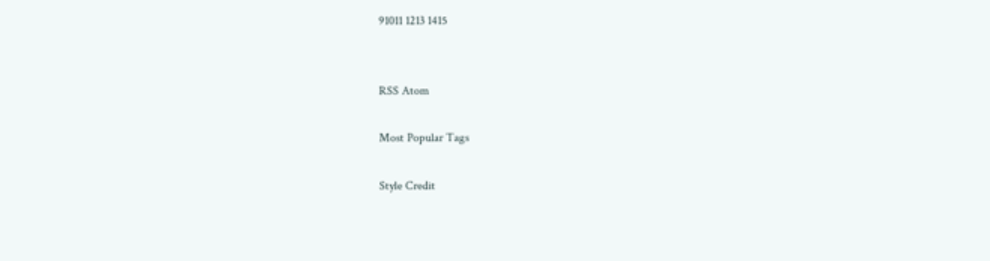91011 1213 1415


RSS Atom

Most Popular Tags

Style Credit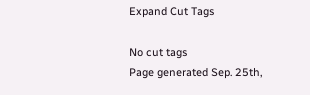Expand Cut Tags

No cut tags
Page generated Sep. 25th,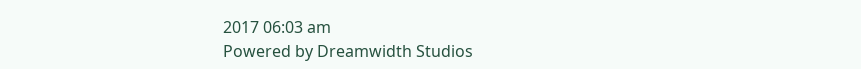2017 06:03 am
Powered by Dreamwidth Studios